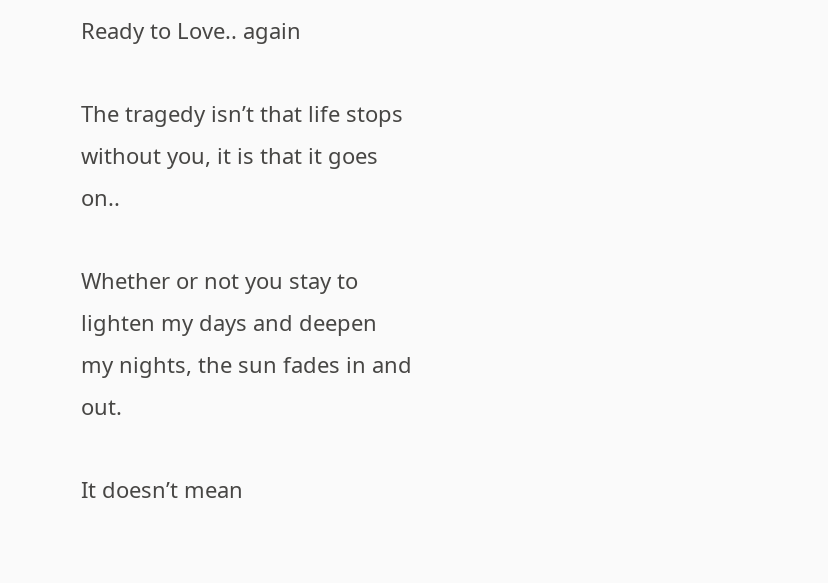Ready to Love.. again

The tragedy isn’t that life stops without you, it is that it goes on..

Whether or not you stay to lighten my days and deepen my nights, the sun fades in and out.

It doesn’t mean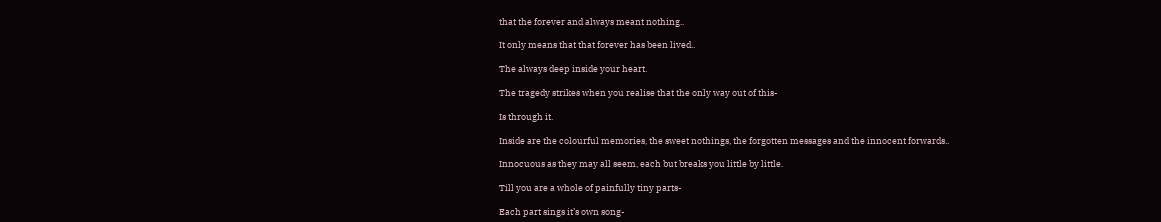that the forever and always meant nothing..

It only means that that forever has been lived..

The always deep inside your heart.

The tragedy strikes when you realise that the only way out of this-

Is through it.

Inside are the colourful memories, the sweet nothings, the forgotten messages and the innocent forwards..

Innocuous as they may all seem, each but breaks you little by little.

Till you are a whole of painfully tiny parts-

Each part sings it’s own song-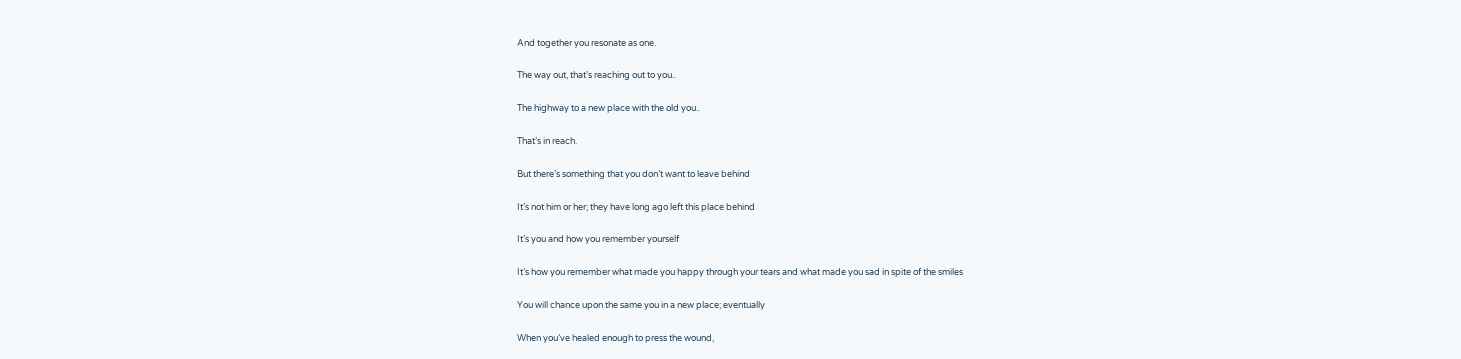And together you resonate as one.

The way out, that’s reaching out to you..

The highway to a new place with the old you..

That’s in reach.

But there’s something that you don’t want to leave behind

It’s not him or her; they have long ago left this place behind

It’s you and how you remember yourself

It’s how you remember what made you happy through your tears and what made you sad in spite of the smiles

You will chance upon the same you in a new place; eventually

When you’ve healed enough to press the wound,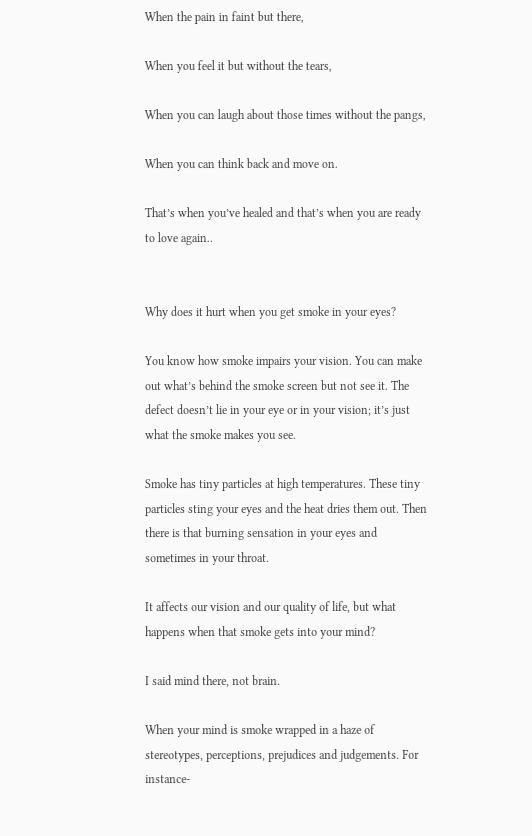When the pain in faint but there,

When you feel it but without the tears,

When you can laugh about those times without the pangs,

When you can think back and move on.

That’s when you’ve healed and that’s when you are ready to love again..


Why does it hurt when you get smoke in your eyes?

You know how smoke impairs your vision. You can make out what’s behind the smoke screen but not see it. The defect doesn’t lie in your eye or in your vision; it’s just what the smoke makes you see.

Smoke has tiny particles at high temperatures. These tiny particles sting your eyes and the heat dries them out. Then there is that burning sensation in your eyes and sometimes in your throat.

It affects our vision and our quality of life, but what happens when that smoke gets into your mind?

I said mind there, not brain.

When your mind is smoke wrapped in a haze of stereotypes, perceptions, prejudices and judgements. For instance-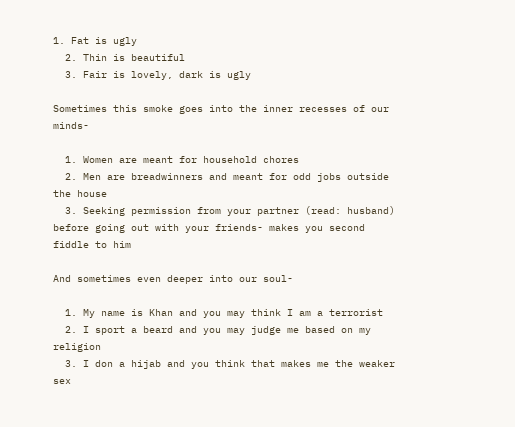1. Fat is ugly
  2. Thin is beautiful
  3. Fair is lovely, dark is ugly

Sometimes this smoke goes into the inner recesses of our minds-

  1. Women are meant for household chores
  2. Men are breadwinners and meant for odd jobs outside the house
  3. Seeking permission from your partner (read: husband) before going out with your friends- makes you second fiddle to him

And sometimes even deeper into our soul-

  1. My name is Khan and you may think I am a terrorist
  2. I sport a beard and you may judge me based on my religion
  3. I don a hijab and you think that makes me the weaker sex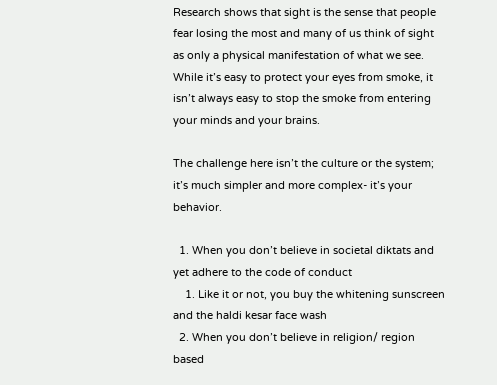Research shows that sight is the sense that people fear losing the most and many of us think of sight as only a physical manifestation of what we see. While it’s easy to protect your eyes from smoke, it isn’t always easy to stop the smoke from entering your minds and your brains.

The challenge here isn’t the culture or the system; it’s much simpler and more complex- it’s your behavior.

  1. When you don’t believe in societal diktats and yet adhere to the code of conduct
    1. Like it or not, you buy the whitening sunscreen and the haldi kesar face wash
  2. When you don’t believe in religion/ region based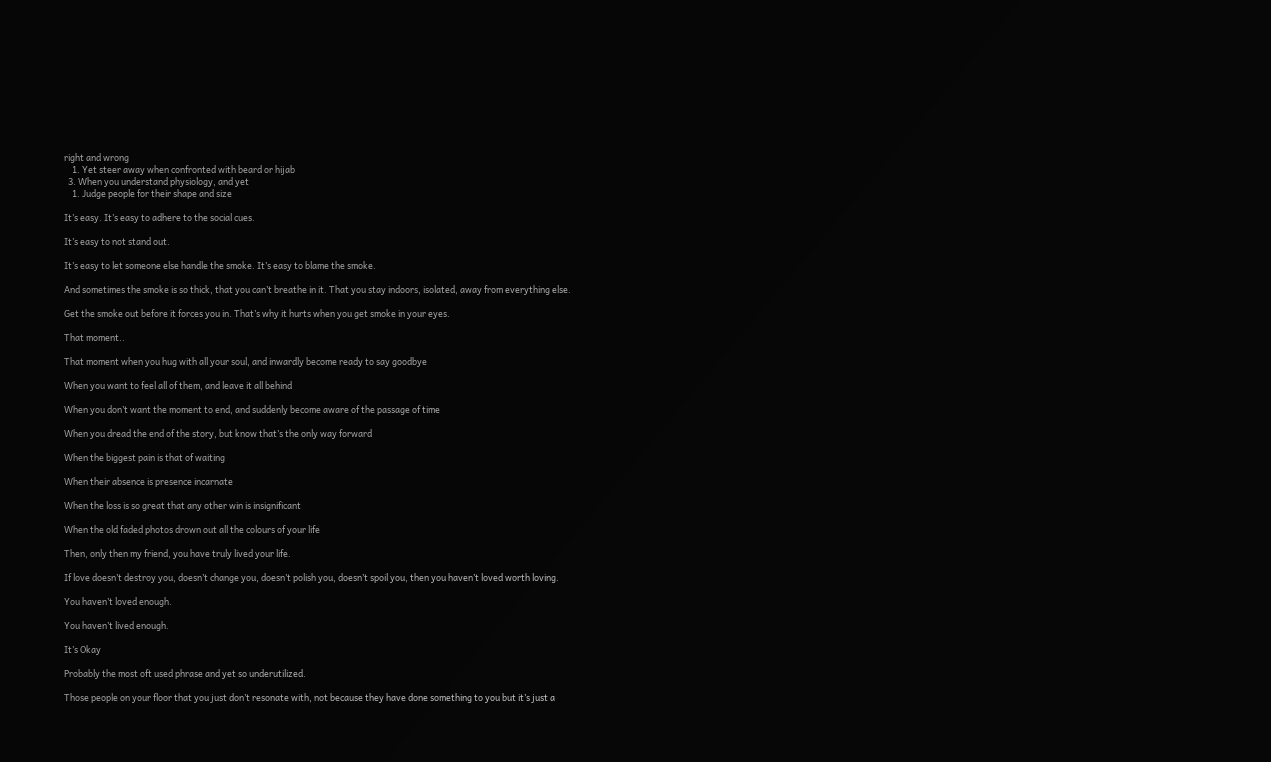right and wrong
    1. Yet steer away when confronted with beard or hijab
  3. When you understand physiology, and yet
    1. Judge people for their shape and size

It’s easy. It’s easy to adhere to the social cues.

It’s easy to not stand out.

It’s easy to let someone else handle the smoke. It’s easy to blame the smoke.

And sometimes the smoke is so thick, that you can’t breathe in it. That you stay indoors, isolated, away from everything else.

Get the smoke out before it forces you in. That’s why it hurts when you get smoke in your eyes.

That moment..

That moment when you hug with all your soul, and inwardly become ready to say goodbye

When you want to feel all of them, and leave it all behind

When you don’t want the moment to end, and suddenly become aware of the passage of time

When you dread the end of the story, but know that’s the only way forward

When the biggest pain is that of waiting

When their absence is presence incarnate

When the loss is so great that any other win is insignificant

When the old faded photos drown out all the colours of your life

Then, only then my friend, you have truly lived your life.

If love doesn’t destroy you, doesn’t change you, doesn’t polish you, doesn’t spoil you, then you haven’t loved worth loving.

You haven’t loved enough.

You haven’t lived enough.

It’s Okay

Probably the most oft used phrase and yet so underutilized.

Those people on your floor that you just don’t resonate with, not because they have done something to you but it’s just a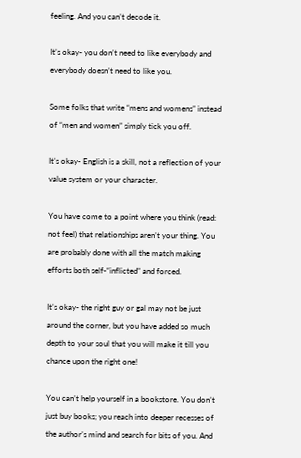feeling. And you can’t decode it.

It’s okay- you don’t need to like everybody and everybody doesn’t need to like you.

Some folks that write “mens and womens” instead of “men and women” simply tick you off.

It’s okay- English is a skill, not a reflection of your value system or your character.

You have come to a point where you think (read: not feel) that relationships aren’t your thing. You are probably done with all the match making efforts both self-“inflicted” and forced.

It’s okay- the right guy or gal may not be just around the corner, but you have added so much depth to your soul that you will make it till you chance upon the right one!

You can’t help yourself in a bookstore. You don’t just buy books; you reach into deeper recesses of the author’s mind and search for bits of you. And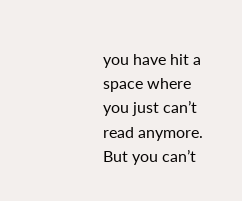you have hit a space where you just can’t read anymore. But you can’t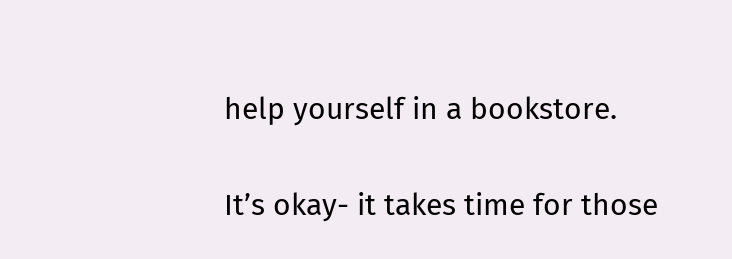help yourself in a bookstore.

It’s okay- it takes time for those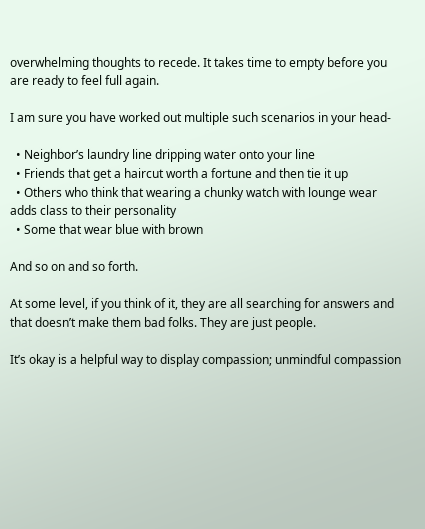overwhelming thoughts to recede. It takes time to empty before you are ready to feel full again.

I am sure you have worked out multiple such scenarios in your head-

  • Neighbor’s laundry line dripping water onto your line
  • Friends that get a haircut worth a fortune and then tie it up
  • Others who think that wearing a chunky watch with lounge wear adds class to their personality
  • Some that wear blue with brown

And so on and so forth.

At some level, if you think of it, they are all searching for answers and that doesn’t make them bad folks. They are just people.

It’s okay is a helpful way to display compassion; unmindful compassion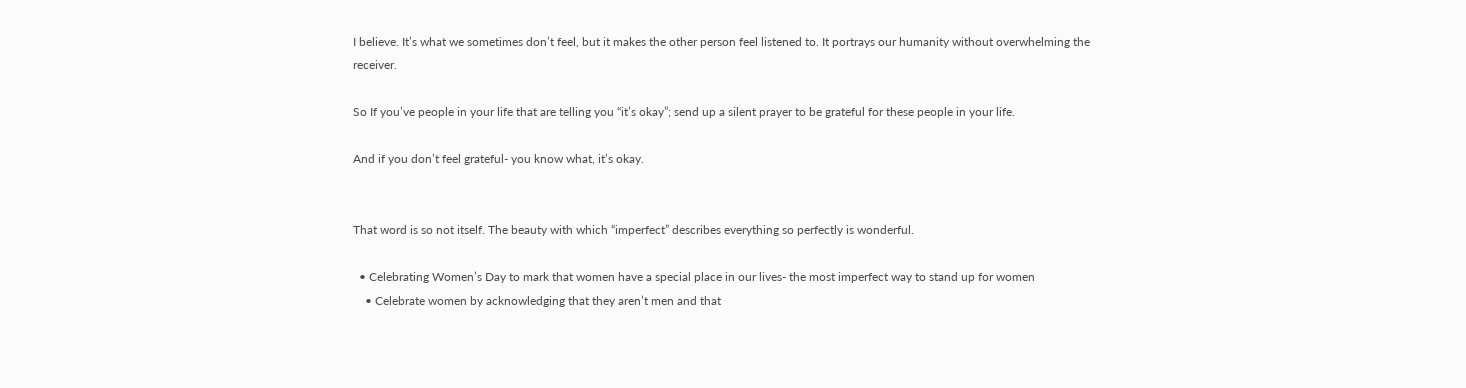I believe. It’s what we sometimes don’t feel, but it makes the other person feel listened to. It portrays our humanity without overwhelming the receiver.

So If you’ve people in your life that are telling you “it’s okay”; send up a silent prayer to be grateful for these people in your life.

And if you don’t feel grateful- you know what, it’s okay.


That word is so not itself. The beauty with which “imperfect” describes everything so perfectly is wonderful.

  • Celebrating Women’s Day to mark that women have a special place in our lives- the most imperfect way to stand up for women
    • Celebrate women by acknowledging that they aren’t men and that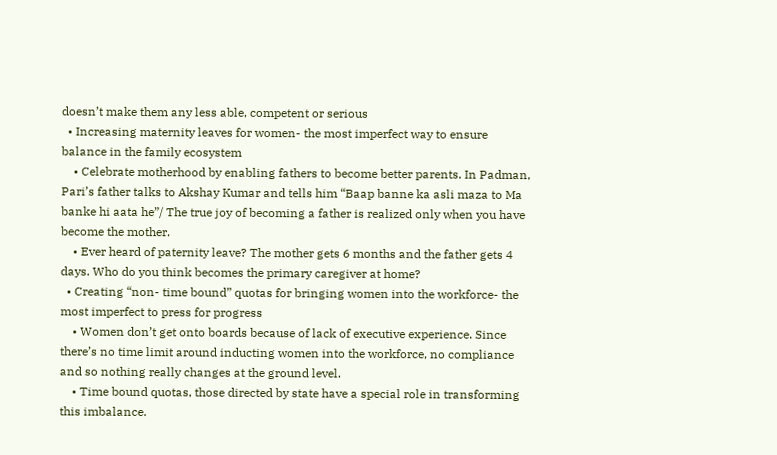doesn’t make them any less able, competent or serious
  • Increasing maternity leaves for women- the most imperfect way to ensure balance in the family ecosystem
    • Celebrate motherhood by enabling fathers to become better parents. In Padman, Pari’s father talks to Akshay Kumar and tells him “Baap banne ka asli maza to Ma banke hi aata he”/ The true joy of becoming a father is realized only when you have become the mother.
    • Ever heard of paternity leave? The mother gets 6 months and the father gets 4 days. Who do you think becomes the primary caregiver at home?
  • Creating “non- time bound” quotas for bringing women into the workforce- the most imperfect to press for progress
    • Women don’t get onto boards because of lack of executive experience. Since there’s no time limit around inducting women into the workforce, no compliance and so nothing really changes at the ground level.
    • Time bound quotas, those directed by state have a special role in transforming this imbalance.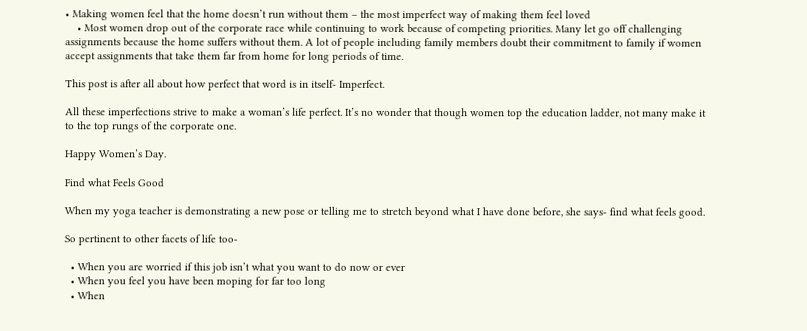• Making women feel that the home doesn’t run without them – the most imperfect way of making them feel loved
    • Most women drop out of the corporate race while continuing to work because of competing priorities. Many let go off challenging assignments because the home suffers without them. A lot of people including family members doubt their commitment to family if women accept assignments that take them far from home for long periods of time.

This post is after all about how perfect that word is in itself- Imperfect.

All these imperfections strive to make a woman’s life perfect. It’s no wonder that though women top the education ladder, not many make it to the top rungs of the corporate one.

Happy Women’s Day.

Find what Feels Good

When my yoga teacher is demonstrating a new pose or telling me to stretch beyond what I have done before, she says- find what feels good.

So pertinent to other facets of life too-

  • When you are worried if this job isn’t what you want to do now or ever
  • When you feel you have been moping for far too long
  • When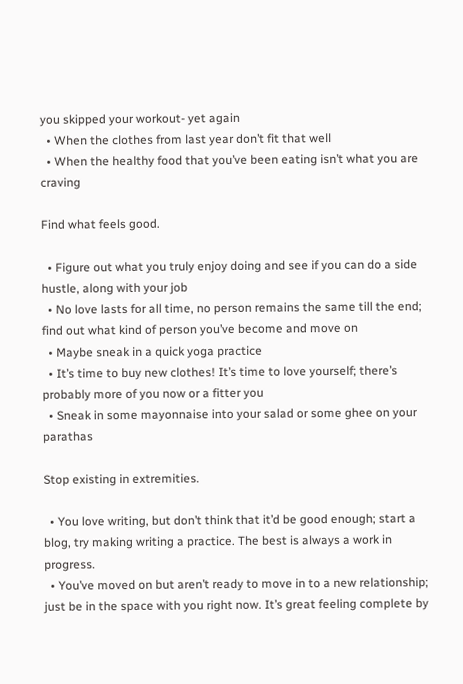you skipped your workout- yet again
  • When the clothes from last year don’t fit that well
  • When the healthy food that you’ve been eating isn’t what you are craving

Find what feels good.

  • Figure out what you truly enjoy doing and see if you can do a side hustle, along with your job
  • No love lasts for all time, no person remains the same till the end; find out what kind of person you’ve become and move on
  • Maybe sneak in a quick yoga practice
  • It’s time to buy new clothes! It’s time to love yourself; there’s probably more of you now or a fitter you
  • Sneak in some mayonnaise into your salad or some ghee on your parathas

Stop existing in extremities.

  • You love writing, but don’t think that it’d be good enough; start a blog, try making writing a practice. The best is always a work in progress.
  • You’ve moved on but aren’t ready to move in to a new relationship; just be in the space with you right now. It’s great feeling complete by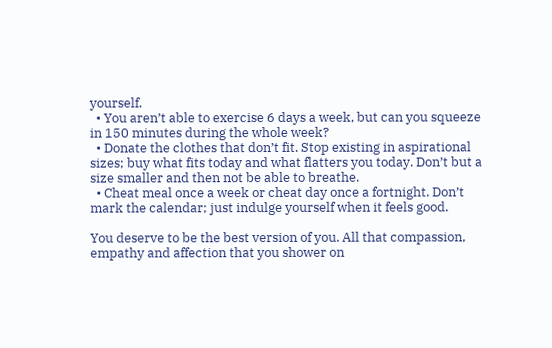yourself.
  • You aren’t able to exercise 6 days a week, but can you squeeze in 150 minutes during the whole week?
  • Donate the clothes that don’t fit. Stop existing in aspirational sizes; buy what fits today and what flatters you today. Don’t but a size smaller and then not be able to breathe.
  • Cheat meal once a week or cheat day once a fortnight. Don’t mark the calendar; just indulge yourself when it feels good.

You deserve to be the best version of you. All that compassion, empathy and affection that you shower on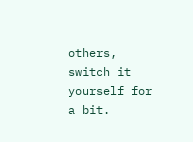others, switch it yourself for a bit.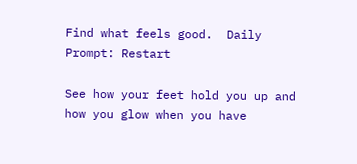Find what feels good.  Daily Prompt: Restart

See how your feet hold you up and how you glow when you have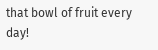that bowl of fruit every day!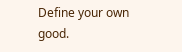Define your own good.